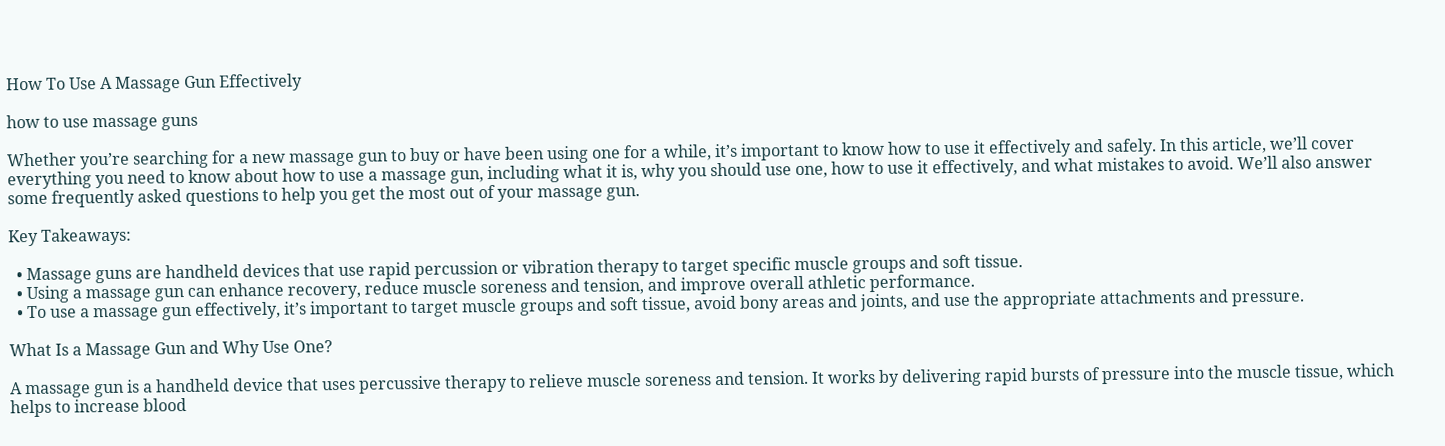How To Use A Massage Gun Effectively

how to use massage guns

Whether you’re searching for a new massage gun to buy or have been using one for a while, it’s important to know how to use it effectively and safely. In this article, we’ll cover everything you need to know about how to use a massage gun, including what it is, why you should use one, how to use it effectively, and what mistakes to avoid. We’ll also answer some frequently asked questions to help you get the most out of your massage gun.

Key Takeaways:

  • Massage guns are handheld devices that use rapid percussion or vibration therapy to target specific muscle groups and soft tissue.
  • Using a massage gun can enhance recovery, reduce muscle soreness and tension, and improve overall athletic performance.
  • To use a massage gun effectively, it’s important to target muscle groups and soft tissue, avoid bony areas and joints, and use the appropriate attachments and pressure.

What Is a Massage Gun and Why Use One?

A massage gun is a handheld device that uses percussive therapy to relieve muscle soreness and tension. It works by delivering rapid bursts of pressure into the muscle tissue, which helps to increase blood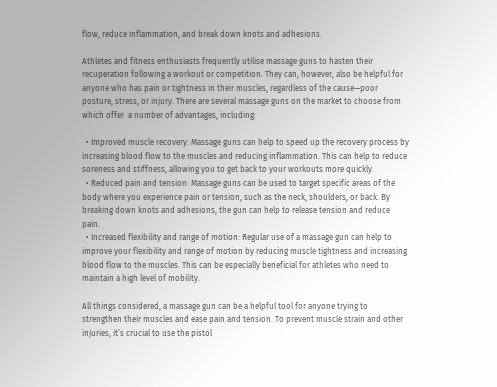flow, reduce inflammation, and break down knots and adhesions.

Athletes and fitness enthusiasts frequently utilise massage guns to hasten their recuperation following a workout or competition. They can, however, also be helpful for anyone who has pain or tightness in their muscles, regardless of the cause—poor posture, stress, or injury. There are several massage guns on the market to choose from which offer  a number of advantages, including:

  • Improved muscle recovery: Massage guns can help to speed up the recovery process by increasing blood flow to the muscles and reducing inflammation. This can help to reduce soreness and stiffness, allowing you to get back to your workouts more quickly.
  • Reduced pain and tension: Massage guns can be used to target specific areas of the body where you experience pain or tension, such as the neck, shoulders, or back. By breaking down knots and adhesions, the gun can help to release tension and reduce pain.
  • Increased flexibility and range of motion: Regular use of a massage gun can help to improve your flexibility and range of motion by reducing muscle tightness and increasing blood flow to the muscles. This can be especially beneficial for athletes who need to maintain a high level of mobility.

All things considered, a massage gun can be a helpful tool for anyone trying to strengthen their muscles and ease pain and tension. To prevent muscle strain and other injuries, it’s crucial to use the pistol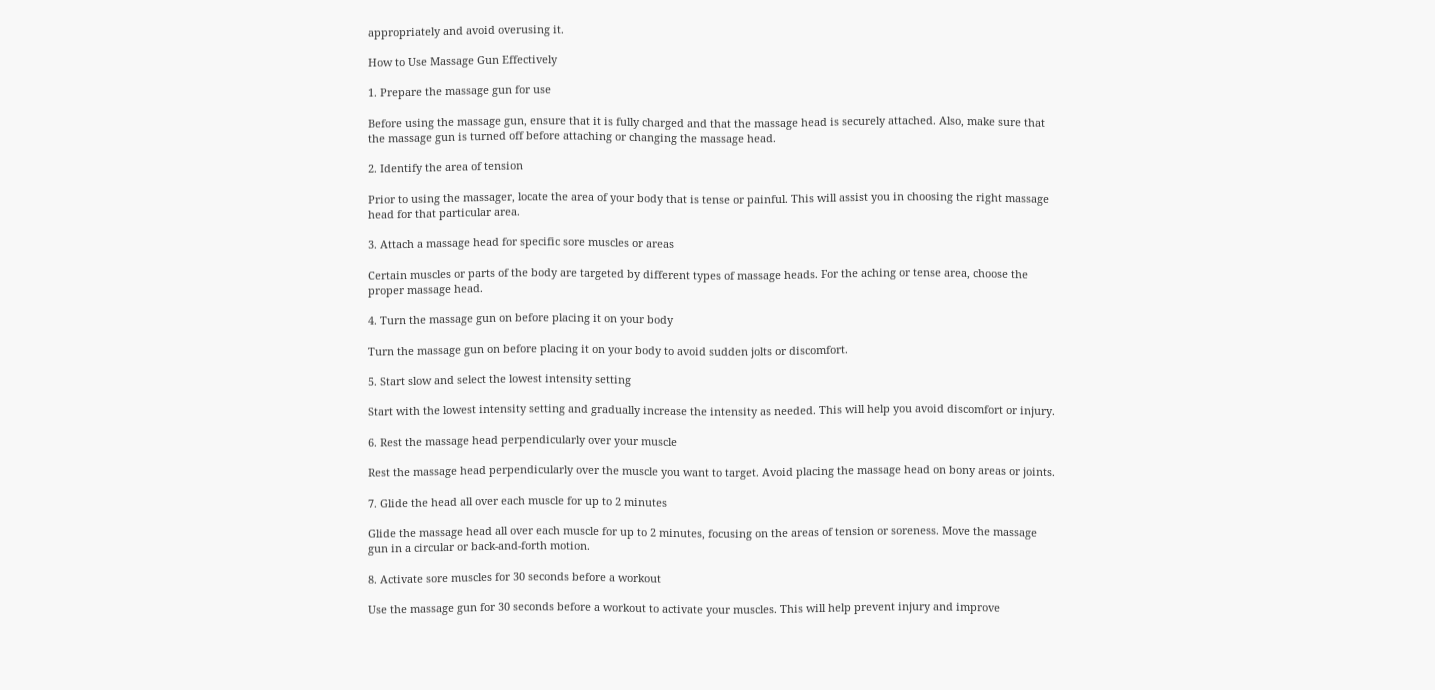appropriately and avoid overusing it.

How to Use Massage Gun Effectively

1. Prepare the massage gun for use

Before using the massage gun, ensure that it is fully charged and that the massage head is securely attached. Also, make sure that the massage gun is turned off before attaching or changing the massage head.

2. Identify the area of tension

Prior to using the massager, locate the area of your body that is tense or painful. This will assist you in choosing the right massage head for that particular area.

3. Attach a massage head for specific sore muscles or areas

Certain muscles or parts of the body are targeted by different types of massage heads. For the aching or tense area, choose the proper massage head.

4. Turn the massage gun on before placing it on your body

Turn the massage gun on before placing it on your body to avoid sudden jolts or discomfort.

5. Start slow and select the lowest intensity setting

Start with the lowest intensity setting and gradually increase the intensity as needed. This will help you avoid discomfort or injury.

6. Rest the massage head perpendicularly over your muscle

Rest the massage head perpendicularly over the muscle you want to target. Avoid placing the massage head on bony areas or joints.

7. Glide the head all over each muscle for up to 2 minutes

Glide the massage head all over each muscle for up to 2 minutes, focusing on the areas of tension or soreness. Move the massage gun in a circular or back-and-forth motion.

8. Activate sore muscles for 30 seconds before a workout

Use the massage gun for 30 seconds before a workout to activate your muscles. This will help prevent injury and improve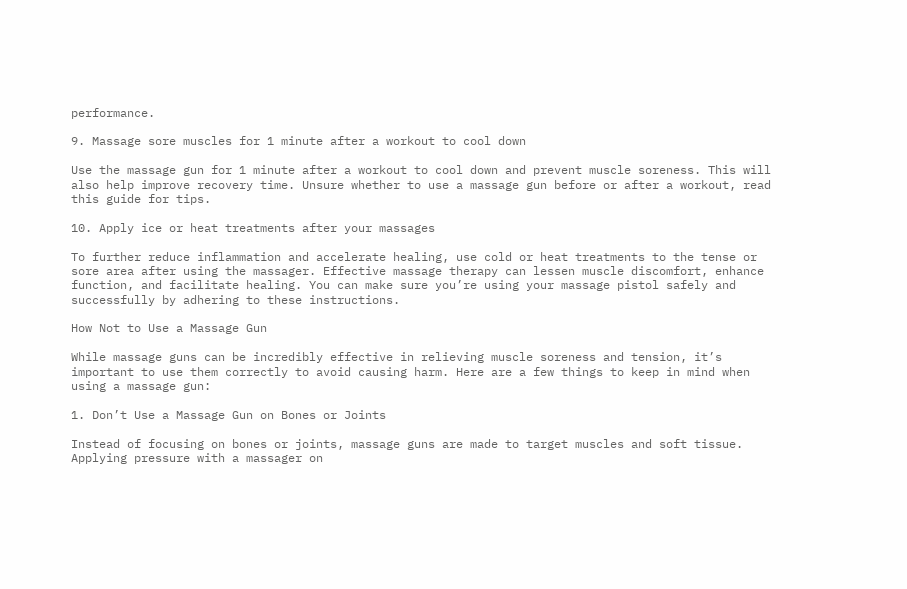performance.

9. Massage sore muscles for 1 minute after a workout to cool down

Use the massage gun for 1 minute after a workout to cool down and prevent muscle soreness. This will also help improve recovery time. Unsure whether to use a massage gun before or after a workout, read this guide for tips.

10. Apply ice or heat treatments after your massages

To further reduce inflammation and accelerate healing, use cold or heat treatments to the tense or sore area after using the massager. Effective massage therapy can lessen muscle discomfort, enhance function, and facilitate healing. You can make sure you’re using your massage pistol safely and successfully by adhering to these instructions.

How Not to Use a Massage Gun

While massage guns can be incredibly effective in relieving muscle soreness and tension, it’s important to use them correctly to avoid causing harm. Here are a few things to keep in mind when using a massage gun:

1. Don’t Use a Massage Gun on Bones or Joints

Instead of focusing on bones or joints, massage guns are made to target muscles and soft tissue. Applying pressure with a massager on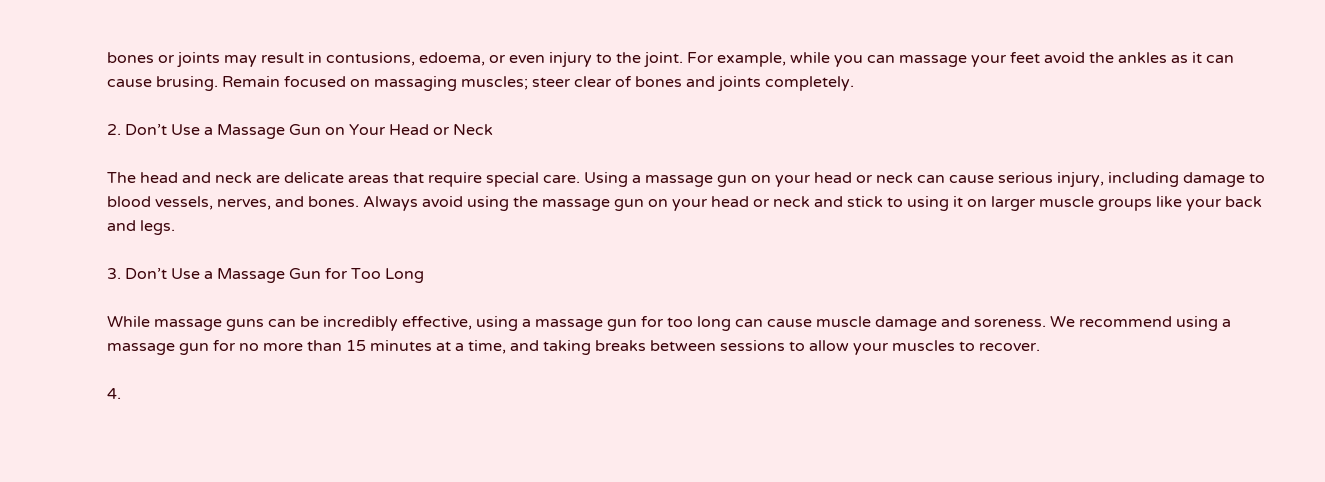bones or joints may result in contusions, edoema, or even injury to the joint. For example, while you can massage your feet avoid the ankles as it can cause brusing. Remain focused on massaging muscles; steer clear of bones and joints completely.

2. Don’t Use a Massage Gun on Your Head or Neck

The head and neck are delicate areas that require special care. Using a massage gun on your head or neck can cause serious injury, including damage to blood vessels, nerves, and bones. Always avoid using the massage gun on your head or neck and stick to using it on larger muscle groups like your back and legs.

3. Don’t Use a Massage Gun for Too Long

While massage guns can be incredibly effective, using a massage gun for too long can cause muscle damage and soreness. We recommend using a massage gun for no more than 15 minutes at a time, and taking breaks between sessions to allow your muscles to recover.

4.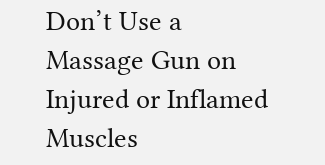Don’t Use a Massage Gun on Injured or Inflamed Muscles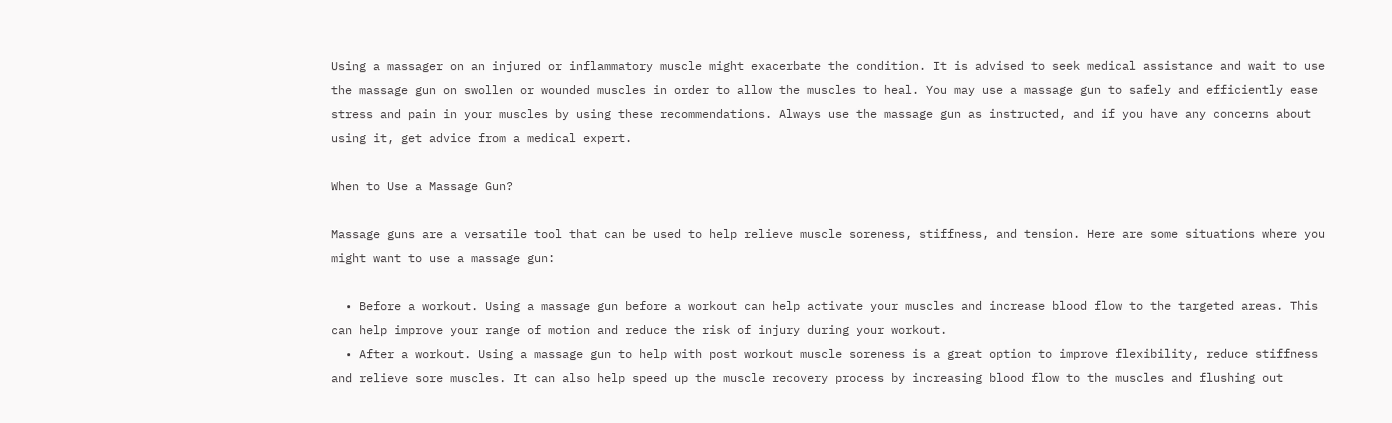Using a massager on an injured or inflammatory muscle might exacerbate the condition. It is advised to seek medical assistance and wait to use the massage gun on swollen or wounded muscles in order to allow the muscles to heal. You may use a massage gun to safely and efficiently ease stress and pain in your muscles by using these recommendations. Always use the massage gun as instructed, and if you have any concerns about using it, get advice from a medical expert.

When to Use a Massage Gun?

Massage guns are a versatile tool that can be used to help relieve muscle soreness, stiffness, and tension. Here are some situations where you might want to use a massage gun:

  • Before a workout. Using a massage gun before a workout can help activate your muscles and increase blood flow to the targeted areas. This can help improve your range of motion and reduce the risk of injury during your workout.
  • After a workout. Using a massage gun to help with post workout muscle soreness is a great option to improve flexibility, reduce stiffness and relieve sore muscles. It can also help speed up the muscle recovery process by increasing blood flow to the muscles and flushing out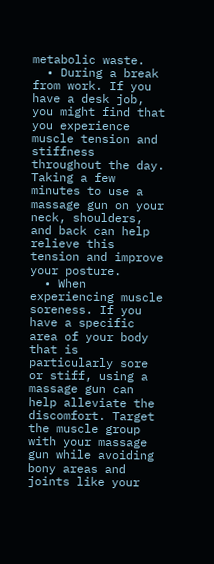metabolic waste.
  • During a break from work. If you have a desk job, you might find that you experience muscle tension and stiffness throughout the day. Taking a few minutes to use a massage gun on your neck, shoulders, and back can help relieve this tension and improve your posture.
  • When experiencing muscle soreness. If you have a specific area of your body that is particularly sore or stiff, using a massage gun can help alleviate the discomfort. Target the muscle group with your massage gun while avoiding bony areas and joints like your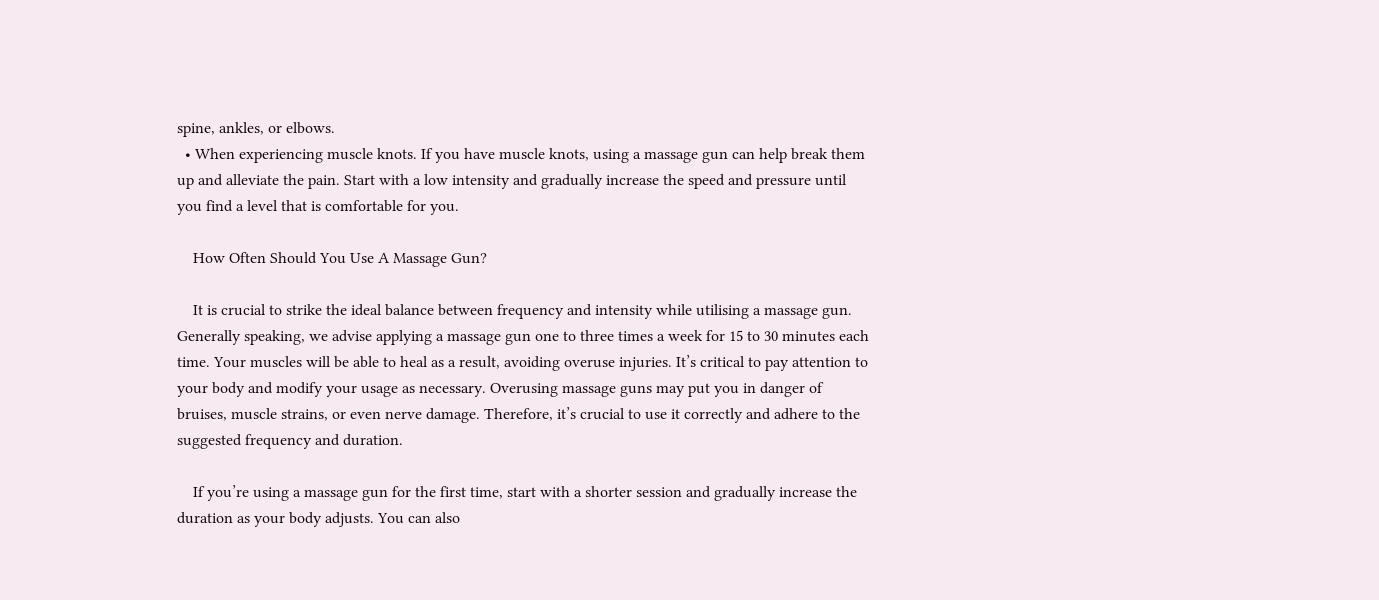spine, ankles, or elbows.
  • When experiencing muscle knots. If you have muscle knots, using a massage gun can help break them up and alleviate the pain. Start with a low intensity and gradually increase the speed and pressure until you find a level that is comfortable for you.

    How Often Should You Use A Massage Gun?

    It is crucial to strike the ideal balance between frequency and intensity while utilising a massage gun. Generally speaking, we advise applying a massage gun one to three times a week for 15 to 30 minutes each time. Your muscles will be able to heal as a result, avoiding overuse injuries. It’s critical to pay attention to your body and modify your usage as necessary. Overusing massage guns may put you in danger of bruises, muscle strains, or even nerve damage. Therefore, it’s crucial to use it correctly and adhere to the suggested frequency and duration.

    If you’re using a massage gun for the first time, start with a shorter session and gradually increase the duration as your body adjusts. You can also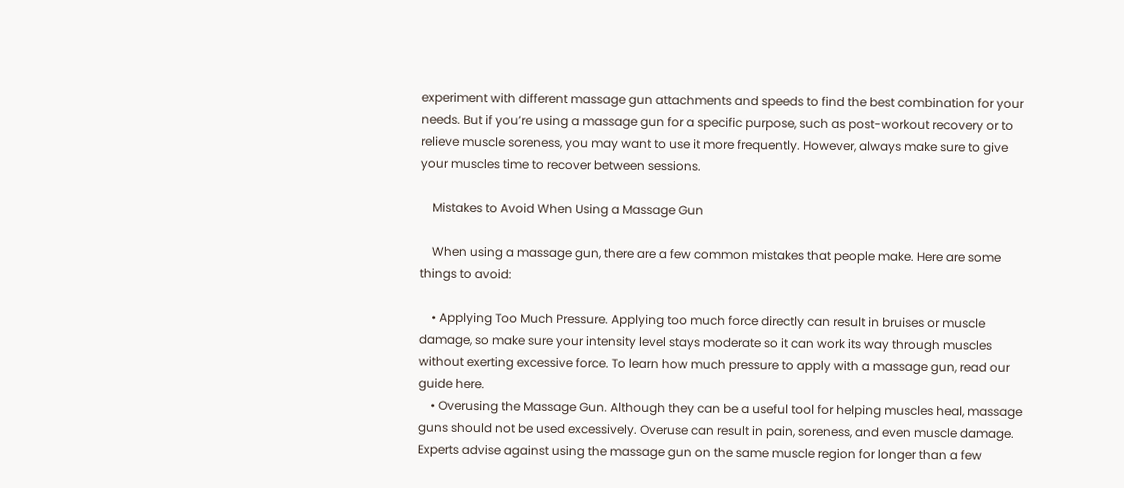experiment with different massage gun attachments and speeds to find the best combination for your needs. But if you’re using a massage gun for a specific purpose, such as post-workout recovery or to relieve muscle soreness, you may want to use it more frequently. However, always make sure to give your muscles time to recover between sessions.

    Mistakes to Avoid When Using a Massage Gun

    When using a massage gun, there are a few common mistakes that people make. Here are some things to avoid:

    • Applying Too Much Pressure. Applying too much force directly can result in bruises or muscle damage, so make sure your intensity level stays moderate so it can work its way through muscles without exerting excessive force. To learn how much pressure to apply with a massage gun, read our guide here.
    • Overusing the Massage Gun. Although they can be a useful tool for helping muscles heal, massage guns should not be used excessively. Overuse can result in pain, soreness, and even muscle damage. Experts advise against using the massage gun on the same muscle region for longer than a few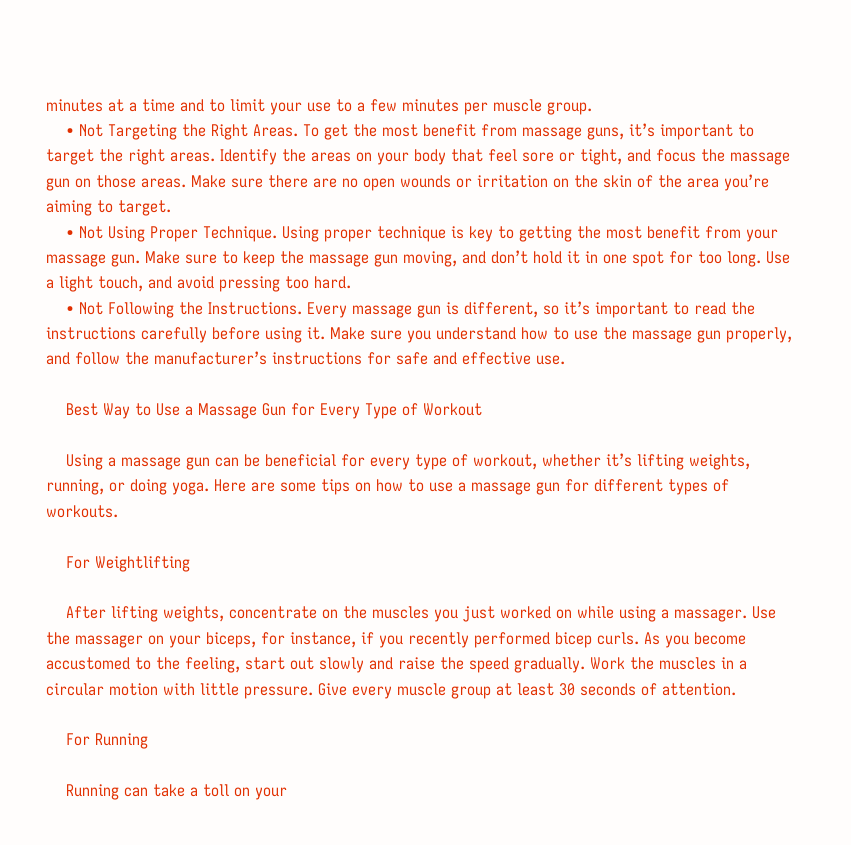minutes at a time and to limit your use to a few minutes per muscle group.
    • Not Targeting the Right Areas. To get the most benefit from massage guns, it’s important to target the right areas. Identify the areas on your body that feel sore or tight, and focus the massage gun on those areas. Make sure there are no open wounds or irritation on the skin of the area you’re aiming to target.
    • Not Using Proper Technique. Using proper technique is key to getting the most benefit from your massage gun. Make sure to keep the massage gun moving, and don’t hold it in one spot for too long. Use a light touch, and avoid pressing too hard.
    • Not Following the Instructions. Every massage gun is different, so it’s important to read the instructions carefully before using it. Make sure you understand how to use the massage gun properly, and follow the manufacturer’s instructions for safe and effective use.

    Best Way to Use a Massage Gun for Every Type of Workout

    Using a massage gun can be beneficial for every type of workout, whether it’s lifting weights, running, or doing yoga. Here are some tips on how to use a massage gun for different types of workouts.

    For Weightlifting

    After lifting weights, concentrate on the muscles you just worked on while using a massager. Use the massager on your biceps, for instance, if you recently performed bicep curls. As you become accustomed to the feeling, start out slowly and raise the speed gradually. Work the muscles in a circular motion with little pressure. Give every muscle group at least 30 seconds of attention.

    For Running

    Running can take a toll on your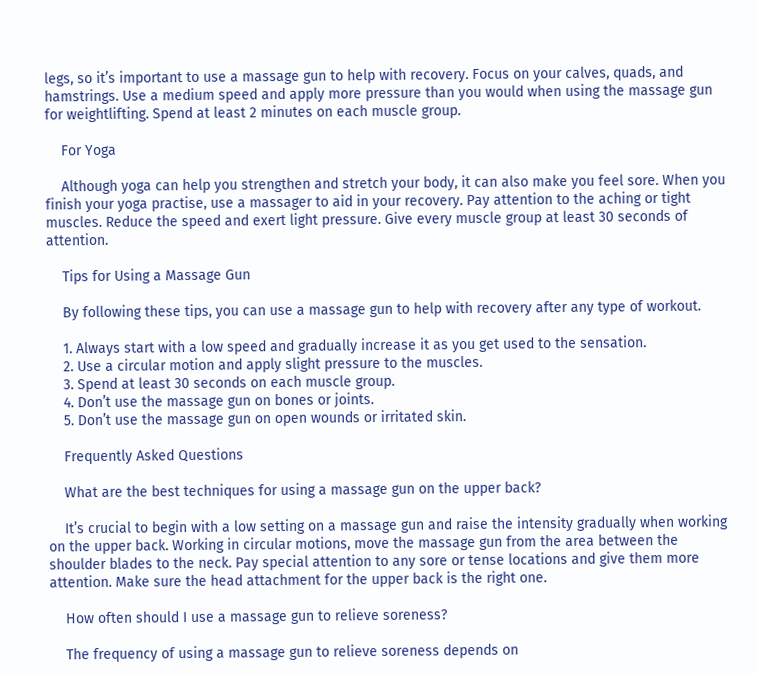legs, so it’s important to use a massage gun to help with recovery. Focus on your calves, quads, and hamstrings. Use a medium speed and apply more pressure than you would when using the massage gun for weightlifting. Spend at least 2 minutes on each muscle group.

    For Yoga

    Although yoga can help you strengthen and stretch your body, it can also make you feel sore. When you finish your yoga practise, use a massager to aid in your recovery. Pay attention to the aching or tight muscles. Reduce the speed and exert light pressure. Give every muscle group at least 30 seconds of attention.

    Tips for Using a Massage Gun

    By following these tips, you can use a massage gun to help with recovery after any type of workout.

    1. Always start with a low speed and gradually increase it as you get used to the sensation.
    2. Use a circular motion and apply slight pressure to the muscles.
    3. Spend at least 30 seconds on each muscle group.
    4. Don’t use the massage gun on bones or joints.
    5. Don’t use the massage gun on open wounds or irritated skin.

    Frequently Asked Questions

    What are the best techniques for using a massage gun on the upper back?

    It’s crucial to begin with a low setting on a massage gun and raise the intensity gradually when working on the upper back. Working in circular motions, move the massage gun from the area between the shoulder blades to the neck. Pay special attention to any sore or tense locations and give them more attention. Make sure the head attachment for the upper back is the right one.

    How often should I use a massage gun to relieve soreness?

    The frequency of using a massage gun to relieve soreness depends on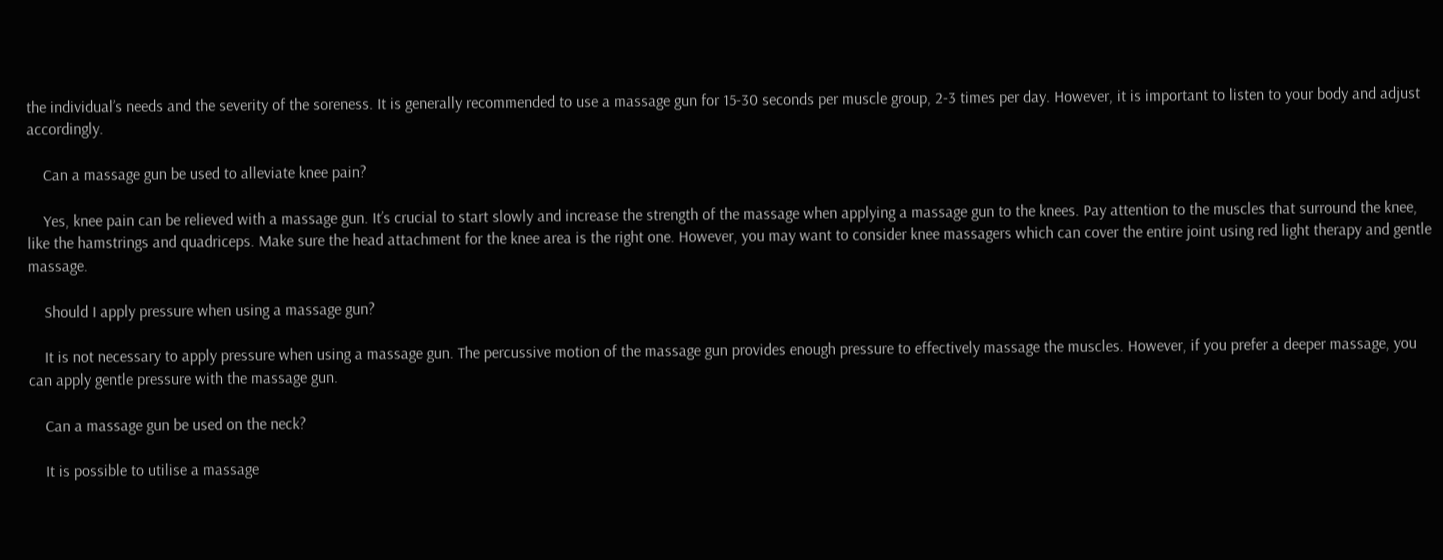the individual’s needs and the severity of the soreness. It is generally recommended to use a massage gun for 15-30 seconds per muscle group, 2-3 times per day. However, it is important to listen to your body and adjust accordingly.

    Can a massage gun be used to alleviate knee pain?

    Yes, knee pain can be relieved with a massage gun. It’s crucial to start slowly and increase the strength of the massage when applying a massage gun to the knees. Pay attention to the muscles that surround the knee, like the hamstrings and quadriceps. Make sure the head attachment for the knee area is the right one. However, you may want to consider knee massagers which can cover the entire joint using red light therapy and gentle massage.

    Should I apply pressure when using a massage gun?

    It is not necessary to apply pressure when using a massage gun. The percussive motion of the massage gun provides enough pressure to effectively massage the muscles. However, if you prefer a deeper massage, you can apply gentle pressure with the massage gun.

    Can a massage gun be used on the neck?

    It is possible to utilise a massage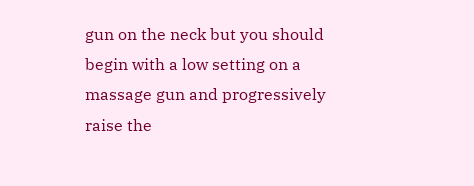gun on the neck but you should begin with a low setting on a massage gun and progressively raise the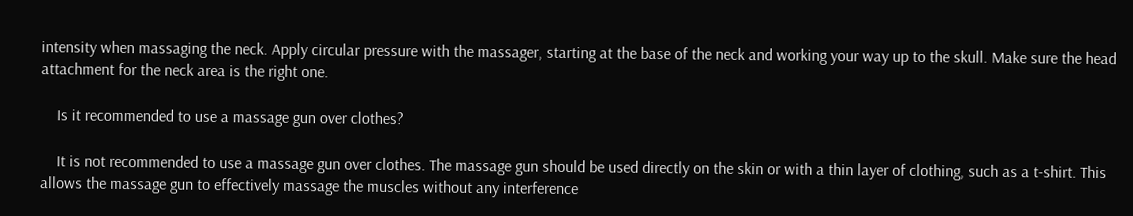intensity when massaging the neck. Apply circular pressure with the massager, starting at the base of the neck and working your way up to the skull. Make sure the head attachment for the neck area is the right one.

    Is it recommended to use a massage gun over clothes?

    It is not recommended to use a massage gun over clothes. The massage gun should be used directly on the skin or with a thin layer of clothing, such as a t-shirt. This allows the massage gun to effectively massage the muscles without any interference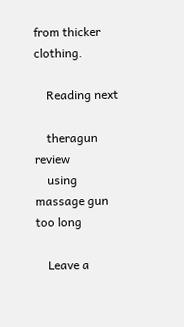from thicker clothing.

    Reading next

    theragun review
    using massage gun too long

    Leave a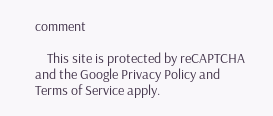comment

    This site is protected by reCAPTCHA and the Google Privacy Policy and Terms of Service apply.